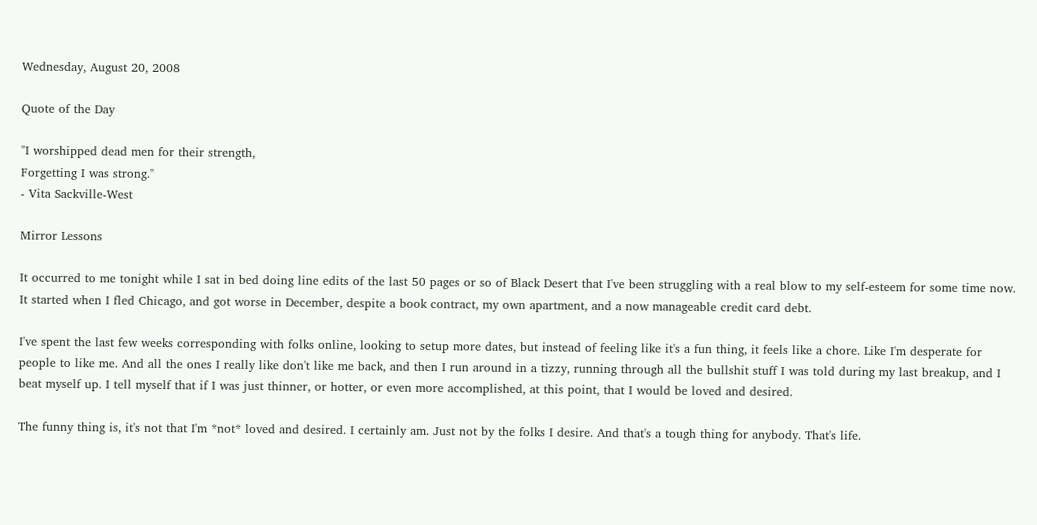Wednesday, August 20, 2008

Quote of the Day

"I worshipped dead men for their strength,
Forgetting I was strong."
- Vita Sackville-West

Mirror Lessons

It occurred to me tonight while I sat in bed doing line edits of the last 50 pages or so of Black Desert that I've been struggling with a real blow to my self-esteem for some time now. It started when I fled Chicago, and got worse in December, despite a book contract, my own apartment, and a now manageable credit card debt.

I've spent the last few weeks corresponding with folks online, looking to setup more dates, but instead of feeling like it's a fun thing, it feels like a chore. Like I'm desperate for people to like me. And all the ones I really like don't like me back, and then I run around in a tizzy, running through all the bullshit stuff I was told during my last breakup, and I beat myself up. I tell myself that if I was just thinner, or hotter, or even more accomplished, at this point, that I would be loved and desired.

The funny thing is, it's not that I'm *not* loved and desired. I certainly am. Just not by the folks I desire. And that's a tough thing for anybody. That's life.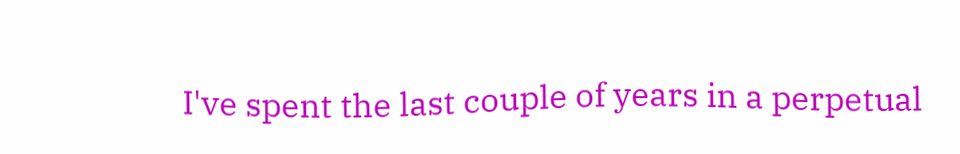I've spent the last couple of years in a perpetual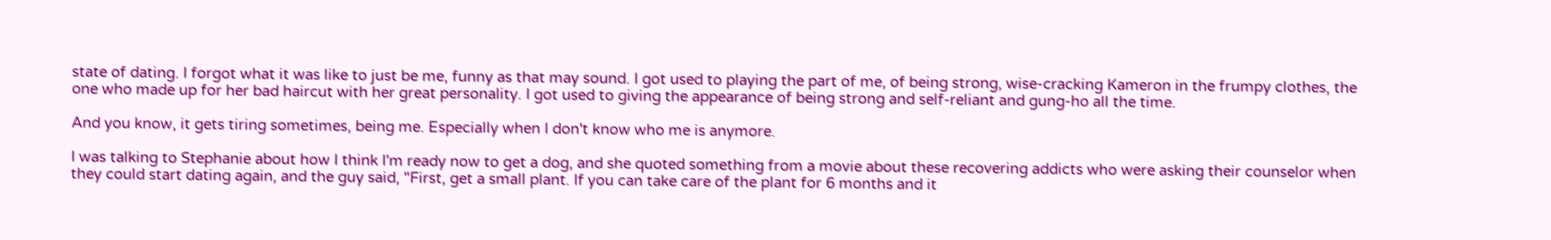state of dating. I forgot what it was like to just be me, funny as that may sound. I got used to playing the part of me, of being strong, wise-cracking Kameron in the frumpy clothes, the one who made up for her bad haircut with her great personality. I got used to giving the appearance of being strong and self-reliant and gung-ho all the time.

And you know, it gets tiring sometimes, being me. Especially when I don't know who me is anymore.

I was talking to Stephanie about how I think I'm ready now to get a dog, and she quoted something from a movie about these recovering addicts who were asking their counselor when they could start dating again, and the guy said, "First, get a small plant. If you can take care of the plant for 6 months and it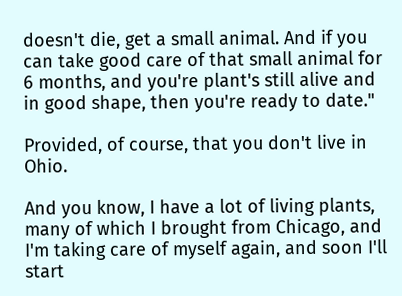doesn't die, get a small animal. And if you can take good care of that small animal for 6 months, and you're plant's still alive and in good shape, then you're ready to date."

Provided, of course, that you don't live in Ohio.

And you know, I have a lot of living plants, many of which I brought from Chicago, and I'm taking care of myself again, and soon I'll start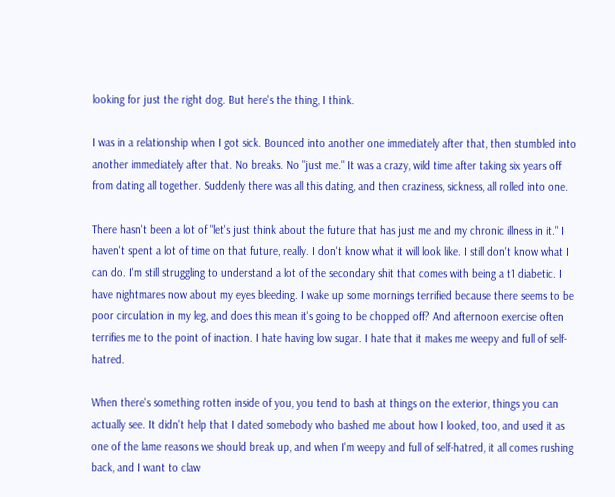looking for just the right dog. But here's the thing, I think.

I was in a relationship when I got sick. Bounced into another one immediately after that, then stumbled into another immediately after that. No breaks. No "just me." It was a crazy, wild time after taking six years off from dating all together. Suddenly there was all this dating, and then craziness, sickness, all rolled into one.

There hasn't been a lot of "let's just think about the future that has just me and my chronic illness in it." I haven't spent a lot of time on that future, really. I don't know what it will look like. I still don't know what I can do. I'm still struggling to understand a lot of the secondary shit that comes with being a t1 diabetic. I have nightmares now about my eyes bleeding. I wake up some mornings terrified because there seems to be poor circulation in my leg, and does this mean it's going to be chopped off? And afternoon exercise often terrifies me to the point of inaction. I hate having low sugar. I hate that it makes me weepy and full of self-hatred.

When there's something rotten inside of you, you tend to bash at things on the exterior, things you can actually see. It didn't help that I dated somebody who bashed me about how I looked, too, and used it as one of the lame reasons we should break up, and when I'm weepy and full of self-hatred, it all comes rushing back, and I want to claw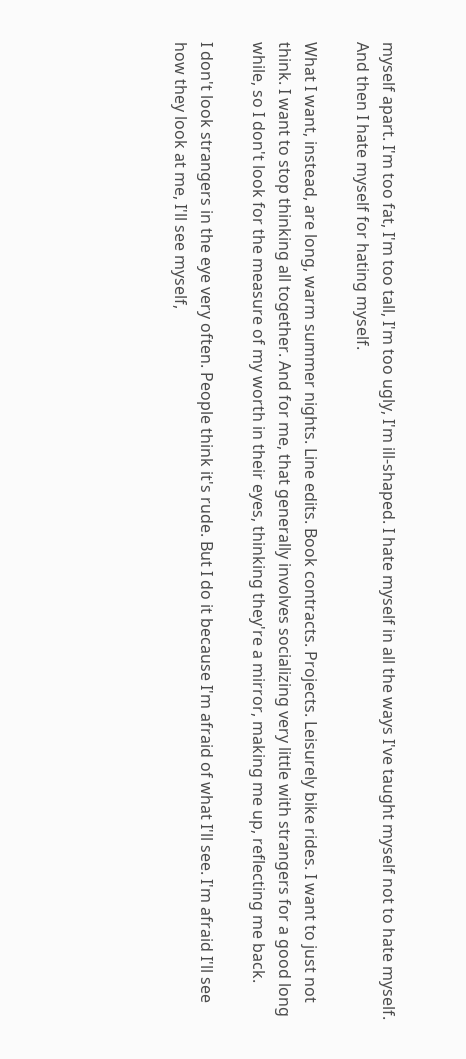myself apart. I'm too fat, I'm too tall, I'm too ugly, I'm ill-shaped. I hate myself in all the ways I've taught myself not to hate myself. And then I hate myself for hating myself.

What I want, instead, are long, warm summer nights. Line edits. Book contracts. Projects. Leisurely bike rides. I want to just not think. I want to stop thinking all together. And for me, that generally involves socializing very little with strangers for a good long while, so I don't look for the measure of my worth in their eyes, thinking they're a mirror, making me up, reflecting me back.

I don't look strangers in the eye very often. People think it's rude. But I do it because I'm afraid of what I'll see. I'm afraid I'll see how they look at me, I'll see myself,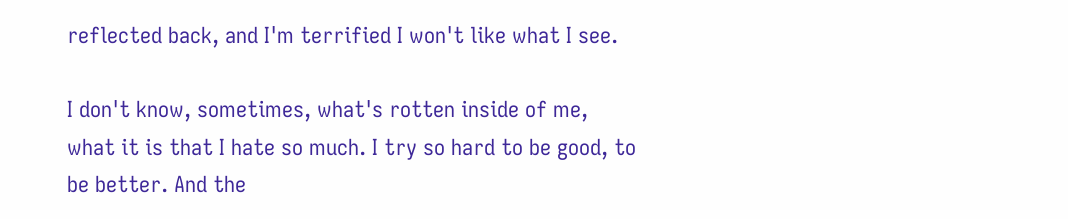reflected back, and I'm terrified I won't like what I see.

I don't know, sometimes, what's rotten inside of me, what it is that I hate so much. I try so hard to be good, to be better. And the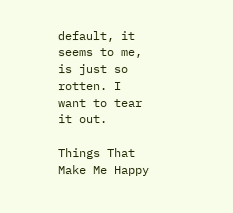default, it seems to me, is just so rotten. I want to tear it out.

Things That Make Me Happy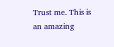Trust me. This is an amazing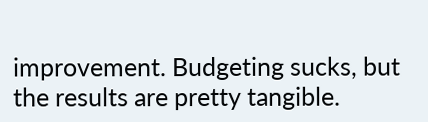improvement. Budgeting sucks, but the results are pretty tangible.